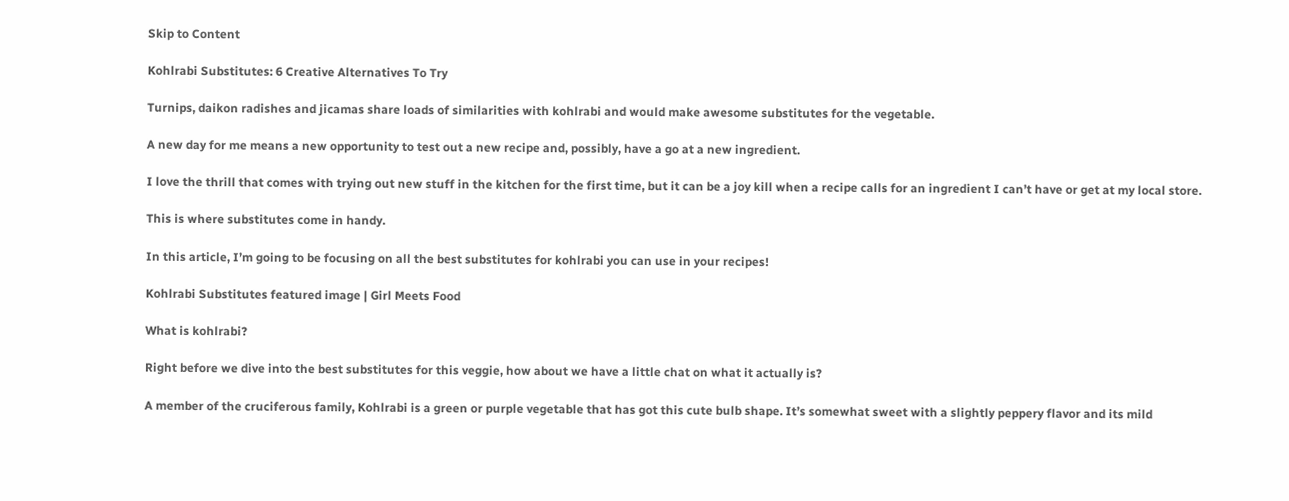Skip to Content

Kohlrabi Substitutes: 6 Creative Alternatives To Try

Turnips, daikon radishes and jicamas share loads of similarities with kohlrabi and would make awesome substitutes for the vegetable.

A new day for me means a new opportunity to test out a new recipe and, possibly, have a go at a new ingredient.

I love the thrill that comes with trying out new stuff in the kitchen for the first time, but it can be a joy kill when a recipe calls for an ingredient I can’t have or get at my local store.

This is where substitutes come in handy.

In this article, I’m going to be focusing on all the best substitutes for kohlrabi you can use in your recipes!

Kohlrabi Substitutes featured image | Girl Meets Food

What is kohlrabi?

Right before we dive into the best substitutes for this veggie, how about we have a little chat on what it actually is?

A member of the cruciferous family, Kohlrabi is a green or purple vegetable that has got this cute bulb shape. It’s somewhat sweet with a slightly peppery flavor and its mild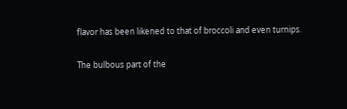flavor has been likened to that of broccoli and even turnips.

The bulbous part of the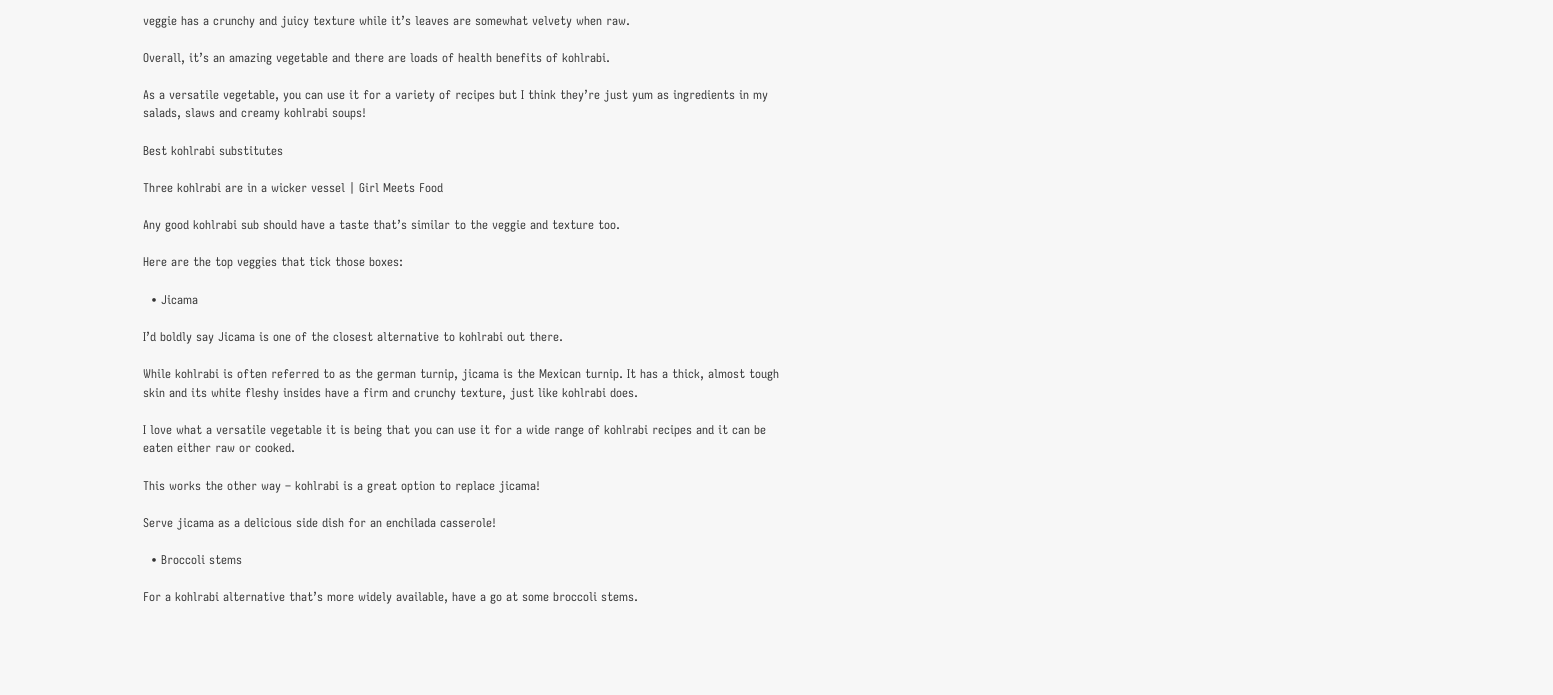veggie has a crunchy and juicy texture while it’s leaves are somewhat velvety when raw.

Overall, it’s an amazing vegetable and there are loads of health benefits of kohlrabi.

As a versatile vegetable, you can use it for a variety of recipes but I think they’re just yum as ingredients in my salads, slaws and creamy kohlrabi soups!

Best kohlrabi substitutes

Three kohlrabi are in a wicker vessel | Girl Meets Food

Any good kohlrabi sub should have a taste that’s similar to the veggie and texture too.

Here are the top veggies that tick those boxes:

  • Jicama

I’d boldly say Jicama is one of the closest alternative to kohlrabi out there.

While kohlrabi is often referred to as the german turnip, jicama is the Mexican turnip. It has a thick, almost tough skin and its white fleshy insides have a firm and crunchy texture, just like kohlrabi does.

I love what a versatile vegetable it is being that you can use it for a wide range of kohlrabi recipes and it can be eaten either raw or cooked.

This works the other way – kohlrabi is a great option to replace jicama!

Serve jicama as a delicious side dish for an enchilada casserole!

  • Broccoli stems

For a kohlrabi alternative that’s more widely available, have a go at some broccoli stems.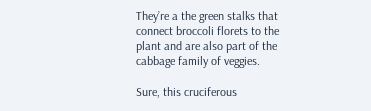They’re a the green stalks that connect broccoli florets to the plant and are also part of the cabbage family of veggies.

Sure, this cruciferous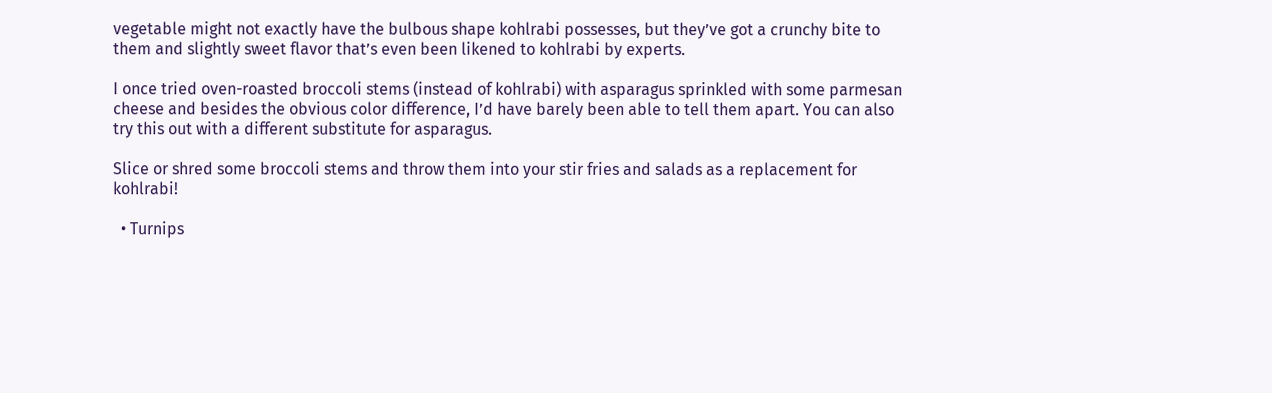vegetable might not exactly have the bulbous shape kohlrabi possesses, but they’ve got a crunchy bite to them and slightly sweet flavor that’s even been likened to kohlrabi by experts.

I once tried oven-roasted broccoli stems (instead of kohlrabi) with asparagus sprinkled with some parmesan cheese and besides the obvious color difference, I’d have barely been able to tell them apart. You can also try this out with a different substitute for asparagus.

Slice or shred some broccoli stems and throw them into your stir fries and salads as a replacement for kohlrabi!

  • Turnips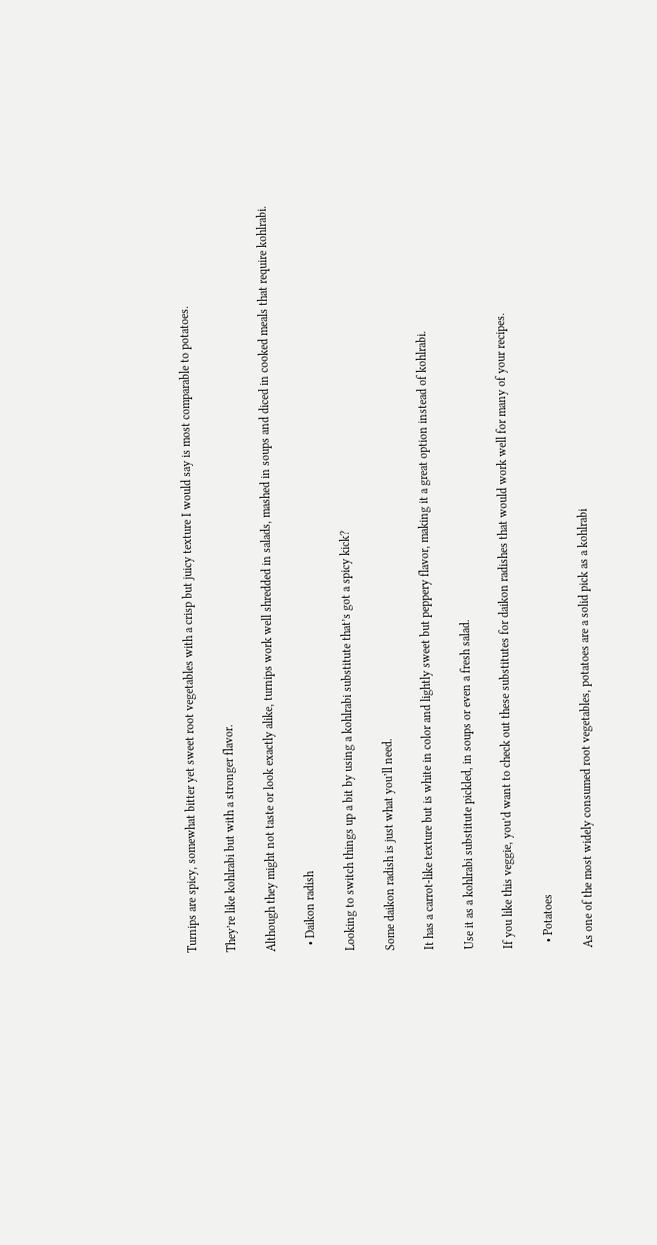Turnips are spicy, somewhat bitter yet sweet root vegetables with a crisp but juicy texture I would say is most comparable to potatoes.

They’re like kohlrabi but with a stronger flavor.

Although they might not taste or look exactly alike, turnips work well shredded in salads, mashed in soups and diced in cooked meals that require kohlrabi.

  • Daikon radish

Looking to switch things up a bit by using a kohlrabi substitute that’s got a spicy kick?

Some daikon radish is just what you’ll need.

It has a carrot-like texture but is white in color and lightly sweet but peppery flavor, making it a great option instead of kohlrabi.

Use it as a kohlrabi substitute pickled, in soups or even a fresh salad.

If you like this veggie, you’d want to check out these substitutes for daikon radishes that would work well for many of your recipes.

  • Potatoes

As one of the most widely consumed root vegetables, potatoes are a solid pick as a kohlrabi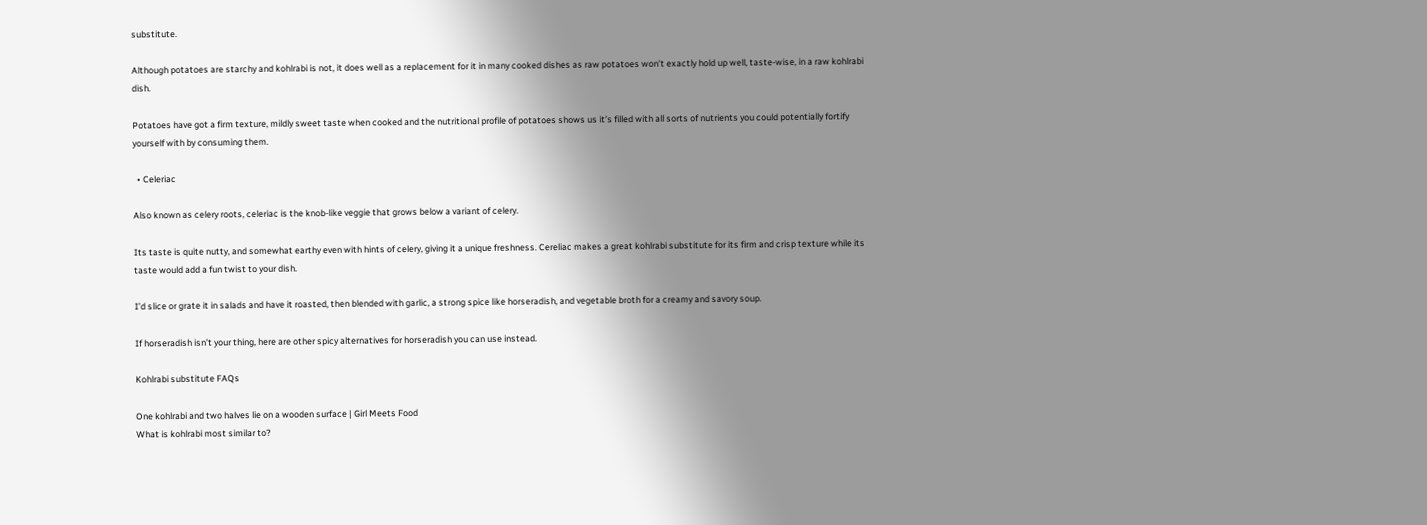substitute.

Although potatoes are starchy and kohlrabi is not, it does well as a replacement for it in many cooked dishes as raw potatoes won’t exactly hold up well, taste-wise, in a raw kohlrabi dish.

Potatoes have got a firm texture, mildly sweet taste when cooked and the nutritional profile of potatoes shows us it’s filled with all sorts of nutrients you could potentially fortify yourself with by consuming them.

  • Celeriac

Also known as celery roots, celeriac is the knob-like veggie that grows below a variant of celery.

Its taste is quite nutty, and somewhat earthy even with hints of celery, giving it a unique freshness. Cereliac makes a great kohlrabi substitute for its firm and crisp texture while its taste would add a fun twist to your dish.

I’d slice or grate it in salads and have it roasted, then blended with garlic, a strong spice like horseradish, and vegetable broth for a creamy and savory soup.

If horseradish isn’t your thing, here are other spicy alternatives for horseradish you can use instead.

Kohlrabi substitute FAQs

One kohlrabi and two halves lie on a wooden surface | Girl Meets Food
What is kohlrabi most similar to?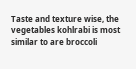Taste and texture wise, the vegetables kohlrabi is most similar to are broccoli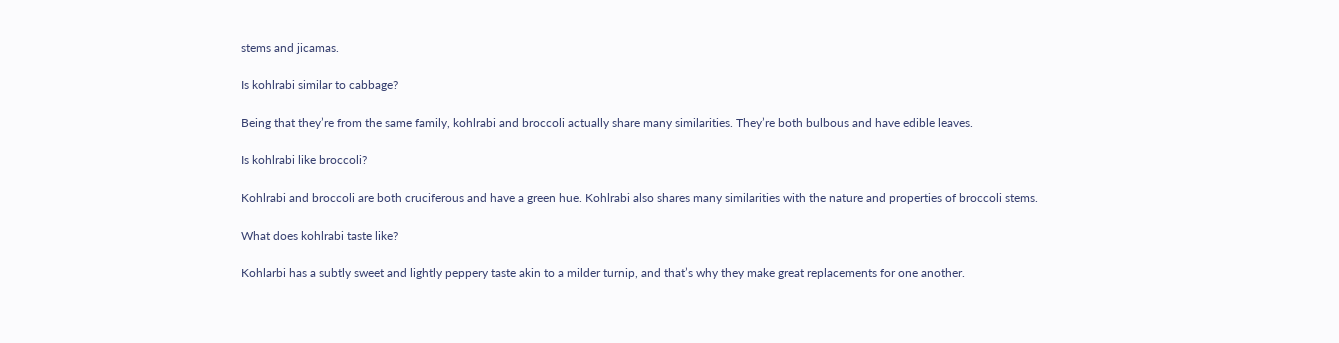stems and jicamas.

Is kohlrabi similar to cabbage?

Being that they’re from the same family, kohlrabi and broccoli actually share many similarities. They’re both bulbous and have edible leaves.

Is kohlrabi like broccoli?

Kohlrabi and broccoli are both cruciferous and have a green hue. Kohlrabi also shares many similarities with the nature and properties of broccoli stems.

What does kohlrabi taste like?

Kohlarbi has a subtly sweet and lightly peppery taste akin to a milder turnip, and that’s why they make great replacements for one another.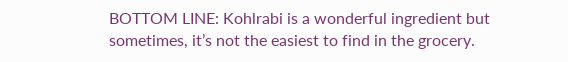BOTTOM LINE: Kohlrabi is a wonderful ingredient but sometimes, it’s not the easiest to find in the grocery.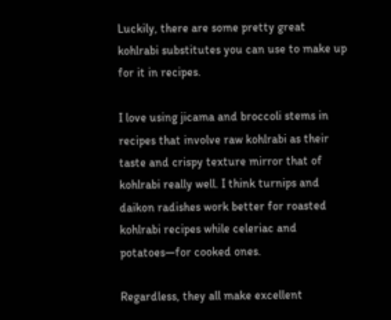Luckily, there are some pretty great kohlrabi substitutes you can use to make up for it in recipes.

I love using jicama and broccoli stems in recipes that involve raw kohlrabi as their taste and crispy texture mirror that of kohlrabi really well. I think turnips and daikon radishes work better for roasted kohlrabi recipes while celeriac and potatoes—for cooked ones.

Regardless, they all make excellent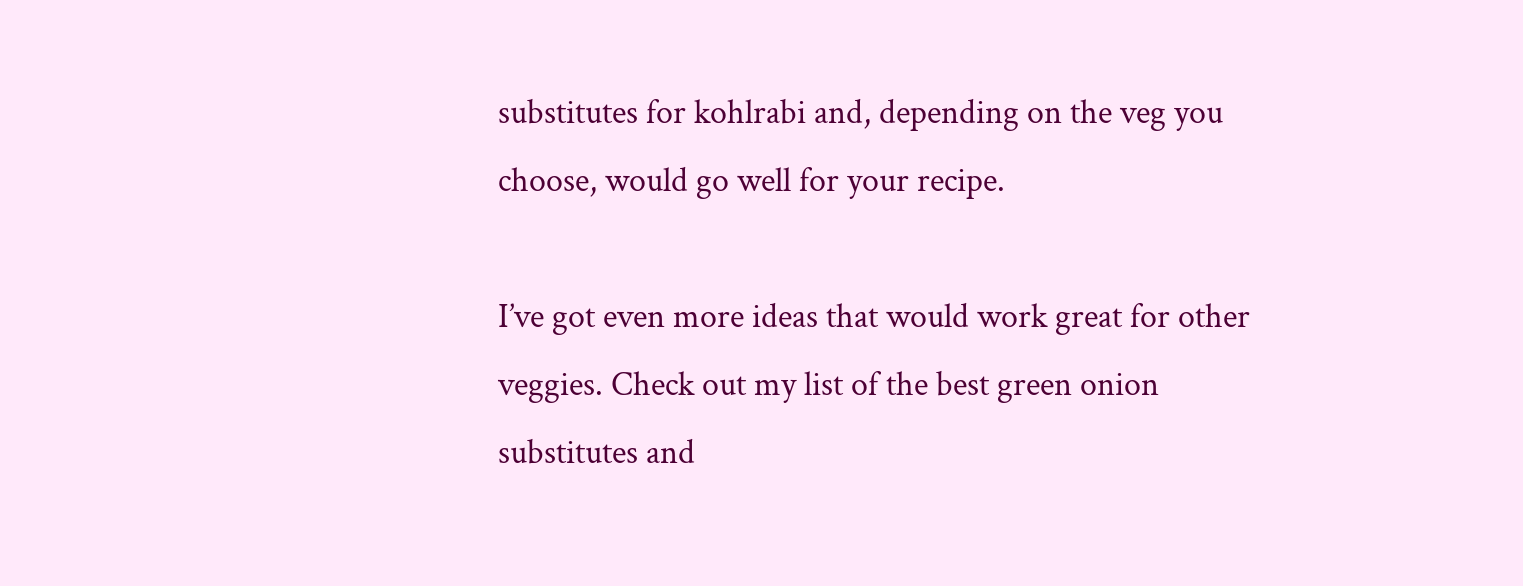substitutes for kohlrabi and, depending on the veg you choose, would go well for your recipe.

I’ve got even more ideas that would work great for other veggies. Check out my list of the best green onion substitutes and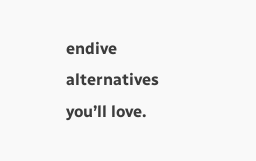endive alternatives you’ll love.